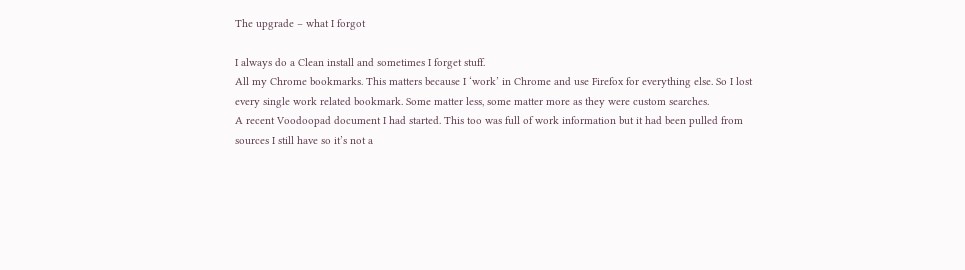The upgrade – what I forgot

I always do a Clean install and sometimes I forget stuff.
All my Chrome bookmarks. This matters because I ‘work’ in Chrome and use Firefox for everything else. So I lost every single work related bookmark. Some matter less, some matter more as they were custom searches.
A recent Voodoopad document I had started. This too was full of work information but it had been pulled from sources I still have so it’s not a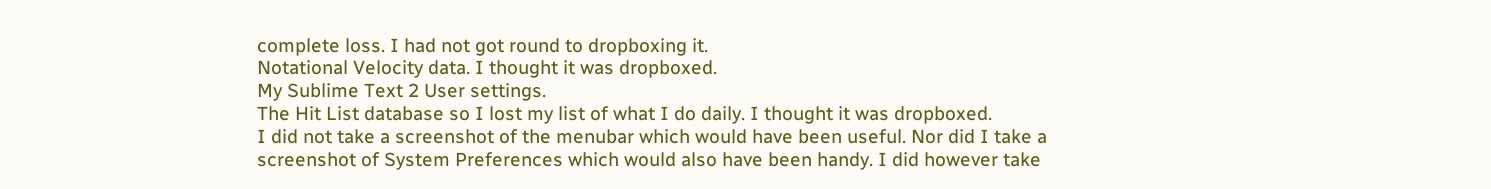complete loss. I had not got round to dropboxing it.
Notational Velocity data. I thought it was dropboxed.
My Sublime Text 2 User settings.
The Hit List database so I lost my list of what I do daily. I thought it was dropboxed.
I did not take a screenshot of the menubar which would have been useful. Nor did I take a screenshot of System Preferences which would also have been handy. I did however take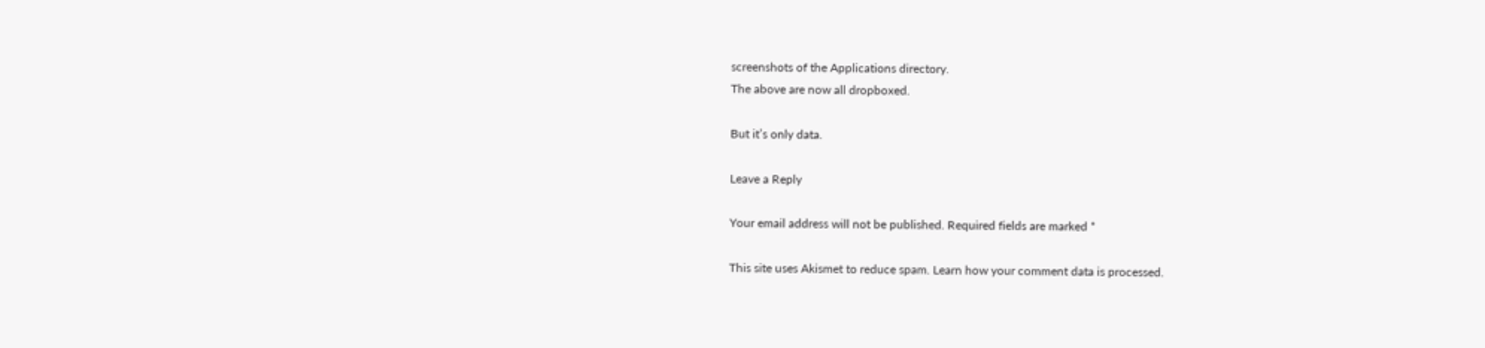screenshots of the Applications directory.
The above are now all dropboxed.

But it’s only data.

Leave a Reply

Your email address will not be published. Required fields are marked *

This site uses Akismet to reduce spam. Learn how your comment data is processed.